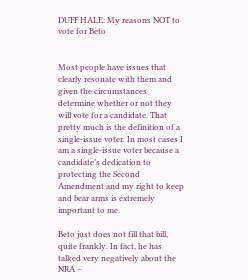DUFF HALE: My reasons NOT to vote for Beto


Most people have issues that clearly resonate with them and given the circumstances determine whether or not they will vote for a candidate. That pretty much is the definition of a single-issue voter. In most cases I am a single-issue voter because a candidate’s dedication to protecting the Second Amendment and my right to keep and bear arms is extremely important to me.

Beto just does not fill that bill, quite frankly. In fact, he has talked very negatively about the NRA –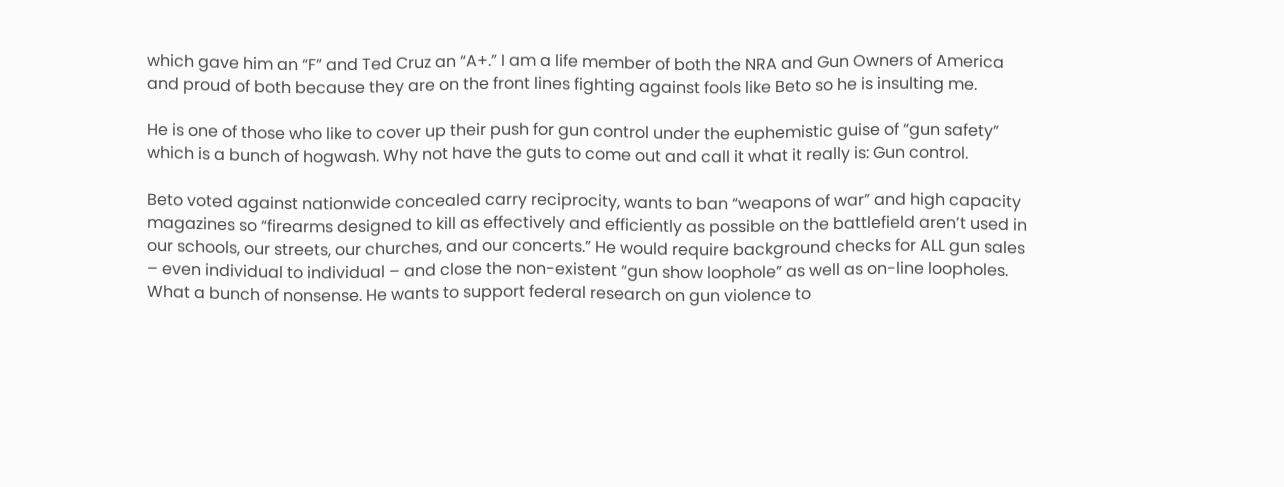which gave him an “F” and Ted Cruz an “A+.” I am a life member of both the NRA and Gun Owners of America and proud of both because they are on the front lines fighting against fools like Beto so he is insulting me.

He is one of those who like to cover up their push for gun control under the euphemistic guise of “gun safety” which is a bunch of hogwash. Why not have the guts to come out and call it what it really is: Gun control.

Beto voted against nationwide concealed carry reciprocity, wants to ban “weapons of war” and high capacity magazines so “firearms designed to kill as effectively and efficiently as possible on the battlefield aren’t used in our schools, our streets, our churches, and our concerts.” He would require background checks for ALL gun sales – even individual to individual – and close the non-existent “gun show loophole” as well as on-line loopholes. What a bunch of nonsense. He wants to support federal research on gun violence to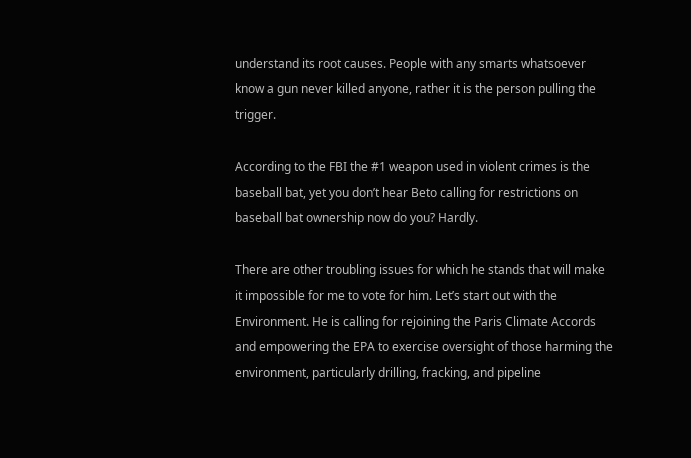understand its root causes. People with any smarts whatsoever know a gun never killed anyone, rather it is the person pulling the trigger.

According to the FBI the #1 weapon used in violent crimes is the baseball bat, yet you don’t hear Beto calling for restrictions on baseball bat ownership now do you? Hardly.

There are other troubling issues for which he stands that will make it impossible for me to vote for him. Let’s start out with the Environment. He is calling for rejoining the Paris Climate Accords and empowering the EPA to exercise oversight of those harming the environment, particularly drilling, fracking, and pipeline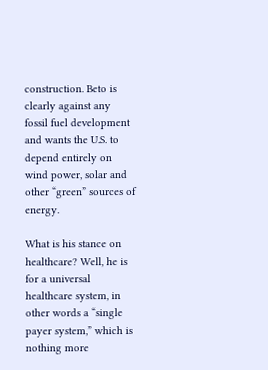construction. Beto is clearly against any fossil fuel development and wants the U.S. to depend entirely on wind power, solar and other “green” sources of energy.

What is his stance on healthcare? Well, he is for a universal healthcare system, in other words a “single payer system,” which is nothing more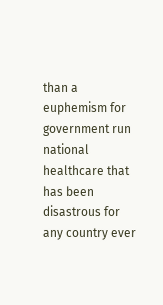than a euphemism for government run national healthcare that has been disastrous for any country ever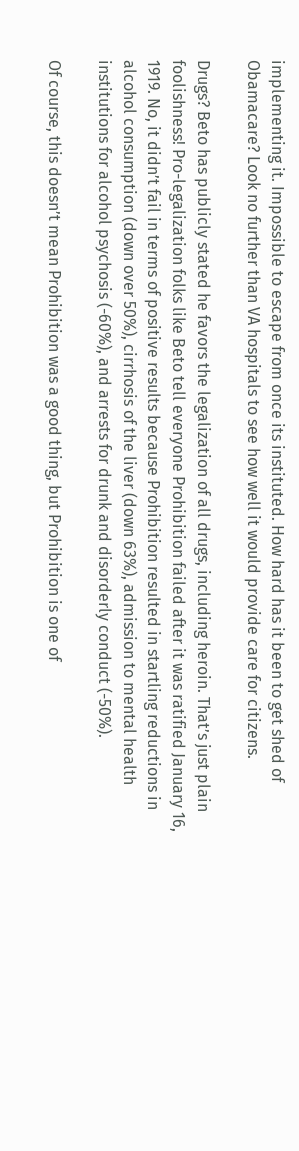implementing it. Impossible to escape from once its instituted. How hard has it been to get shed of Obamacare? Look no further than VA hospitals to see how well it would provide care for citizens.

Drugs? Beto has publicly stated he favors the legalization of all drugs, including heroin. That’s just plain foolishness! Pro-legalization folks like Beto tell everyone Prohibition failed after it was ratified January 16, 1919. No, it didn’t fail in terms of positive results because Prohibition resulted in startling reductions in alcohol consumption (down over 50%), cirrhosis of the liver (down 63%), admission to mental health institutions for alcohol psychosis (-60%), and arrests for drunk and disorderly conduct (-50%).

Of course, this doesn’t mean Prohibition was a good thing, but Prohibition is one of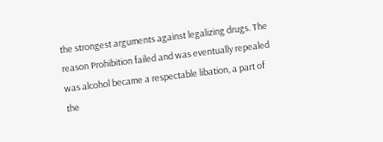the strongest arguments against legalizing drugs. The reason Prohibition failed and was eventually repealed was alcohol became a respectable libation, a part of the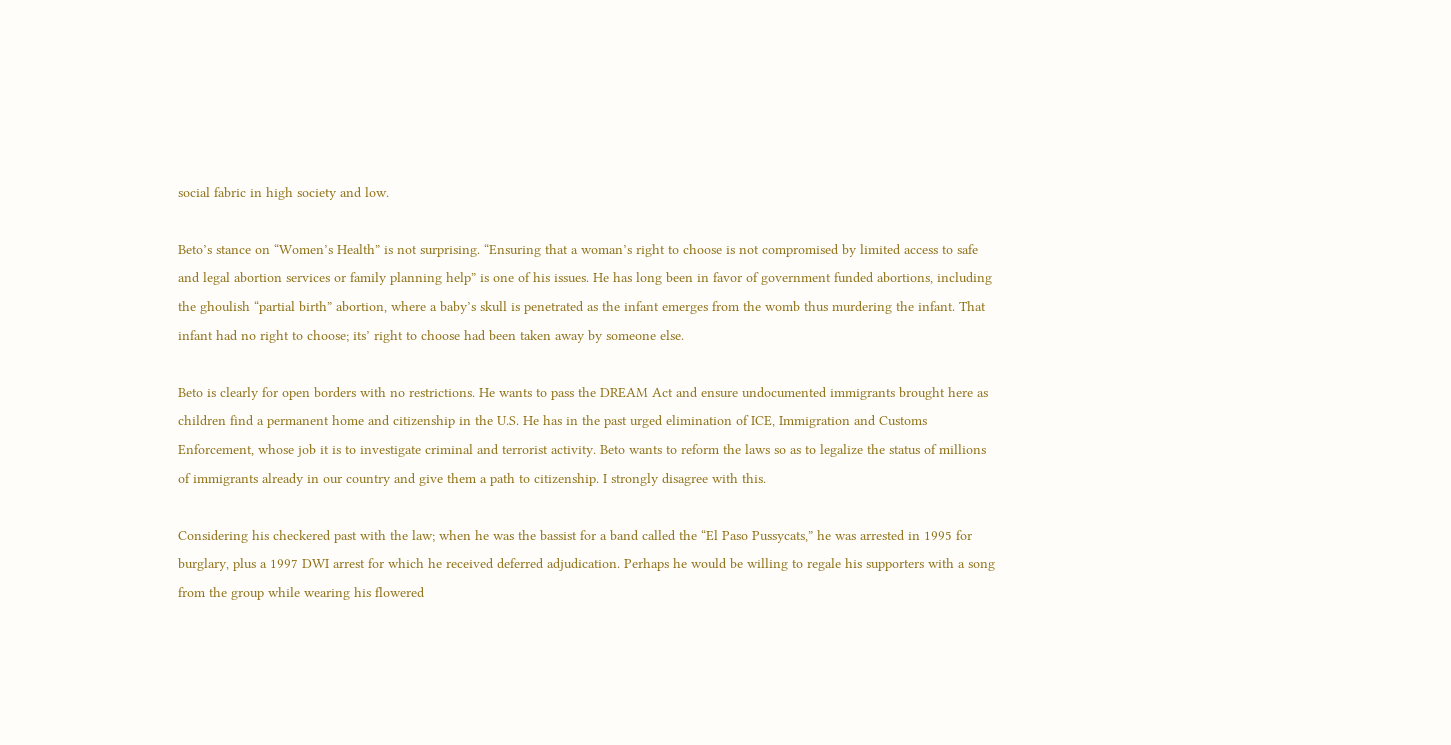social fabric in high society and low.

Beto’s stance on “Women’s Health” is not surprising. “Ensuring that a woman’s right to choose is not compromised by limited access to safe and legal abortion services or family planning help” is one of his issues. He has long been in favor of government funded abortions, including the ghoulish “partial birth” abortion, where a baby’s skull is penetrated as the infant emerges from the womb thus murdering the infant. That infant had no right to choose; its’ right to choose had been taken away by someone else.

Beto is clearly for open borders with no restrictions. He wants to pass the DREAM Act and ensure undocumented immigrants brought here as children find a permanent home and citizenship in the U.S. He has in the past urged elimination of ICE, Immigration and Customs Enforcement, whose job it is to investigate criminal and terrorist activity. Beto wants to reform the laws so as to legalize the status of millions of immigrants already in our country and give them a path to citizenship. I strongly disagree with this.

Considering his checkered past with the law; when he was the bassist for a band called the “El Paso Pussycats,” he was arrested in 1995 for burglary, plus a 1997 DWI arrest for which he received deferred adjudication. Perhaps he would be willing to regale his supporters with a song from the group while wearing his flowered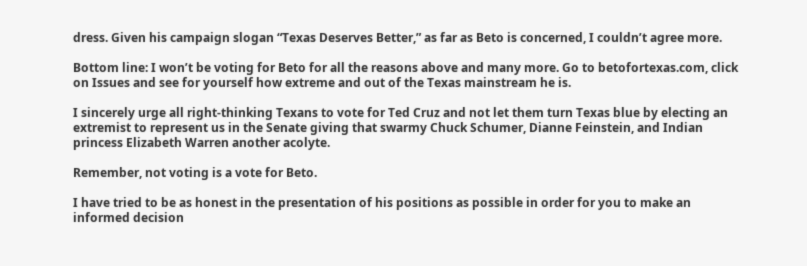dress. Given his campaign slogan “Texas Deserves Better,” as far as Beto is concerned, I couldn’t agree more.

Bottom line: I won’t be voting for Beto for all the reasons above and many more. Go to betofortexas.com, click on Issues and see for yourself how extreme and out of the Texas mainstream he is.

I sincerely urge all right-thinking Texans to vote for Ted Cruz and not let them turn Texas blue by electing an extremist to represent us in the Senate giving that swarmy Chuck Schumer, Dianne Feinstein, and Indian princess Elizabeth Warren another acolyte.

Remember, not voting is a vote for Beto.

I have tried to be as honest in the presentation of his positions as possible in order for you to make an informed decision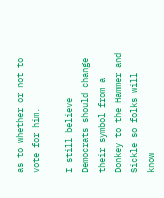as to whether or not to vote for him.

I still believe Democrats should change their symbol from a Donkey to the Hammer and Sickle so folks will know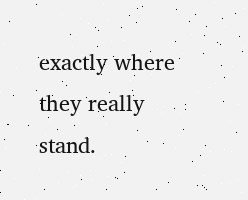exactly where they really stand.